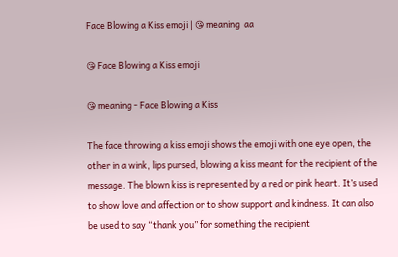Face Blowing a Kiss emoji | 😘 meaning  aa

😘 Face Blowing a Kiss emoji

😘 meaning - Face Blowing a Kiss

The face throwing a kiss emoji shows the emoji with one eye open, the other in a wink, lips pursed, blowing a kiss meant for the recipient of the message. The blown kiss is represented by a red or pink heart. It’s used to show love and affection or to show support and kindness. It can also be used to say “thank you” for something the recipient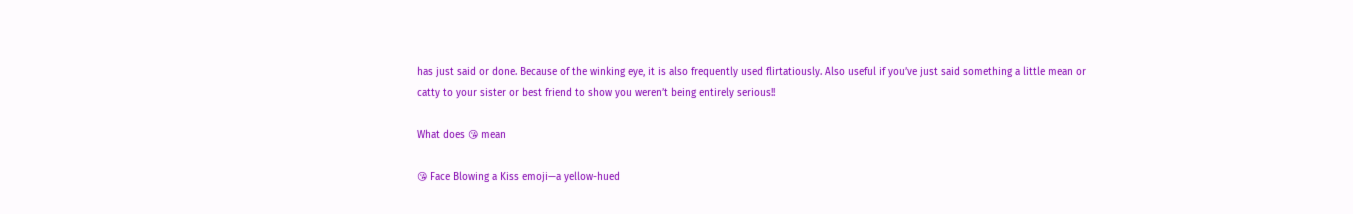has just said or done. Because of the winking eye, it is also frequently used flirtatiously. Also useful if you’ve just said something a little mean or catty to your sister or best friend to show you weren’t being entirely serious!!

What does 😘 mean

😘 Face Blowing a Kiss emoji—a yellow-hued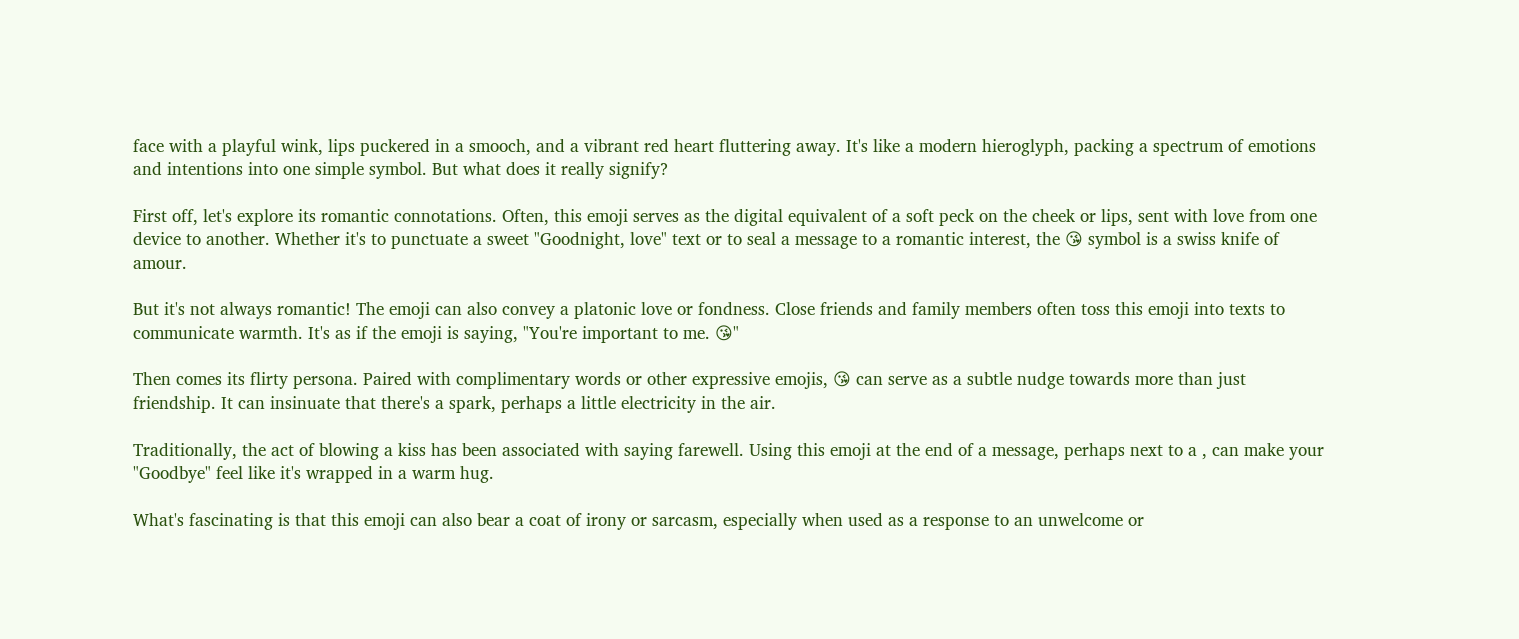face with a playful wink, lips puckered in a smooch, and a vibrant red heart fluttering away. It's like a modern hieroglyph, packing a spectrum of emotions and intentions into one simple symbol. But what does it really signify?

First off, let's explore its romantic connotations. Often, this emoji serves as the digital equivalent of a soft peck on the cheek or lips, sent with love from one device to another. Whether it's to punctuate a sweet "Goodnight, love" text or to seal a message to a romantic interest, the 😘 symbol is a swiss knife of amour.

But it's not always romantic! The emoji can also convey a platonic love or fondness. Close friends and family members often toss this emoji into texts to communicate warmth. It's as if the emoji is saying, "You're important to me. 😘"

Then comes its flirty persona. Paired with complimentary words or other expressive emojis, 😘 can serve as a subtle nudge towards more than just friendship. It can insinuate that there's a spark, perhaps a little electricity in the air.

Traditionally, the act of blowing a kiss has been associated with saying farewell. Using this emoji at the end of a message, perhaps next to a , can make your "Goodbye" feel like it's wrapped in a warm hug.

What's fascinating is that this emoji can also bear a coat of irony or sarcasm, especially when used as a response to an unwelcome or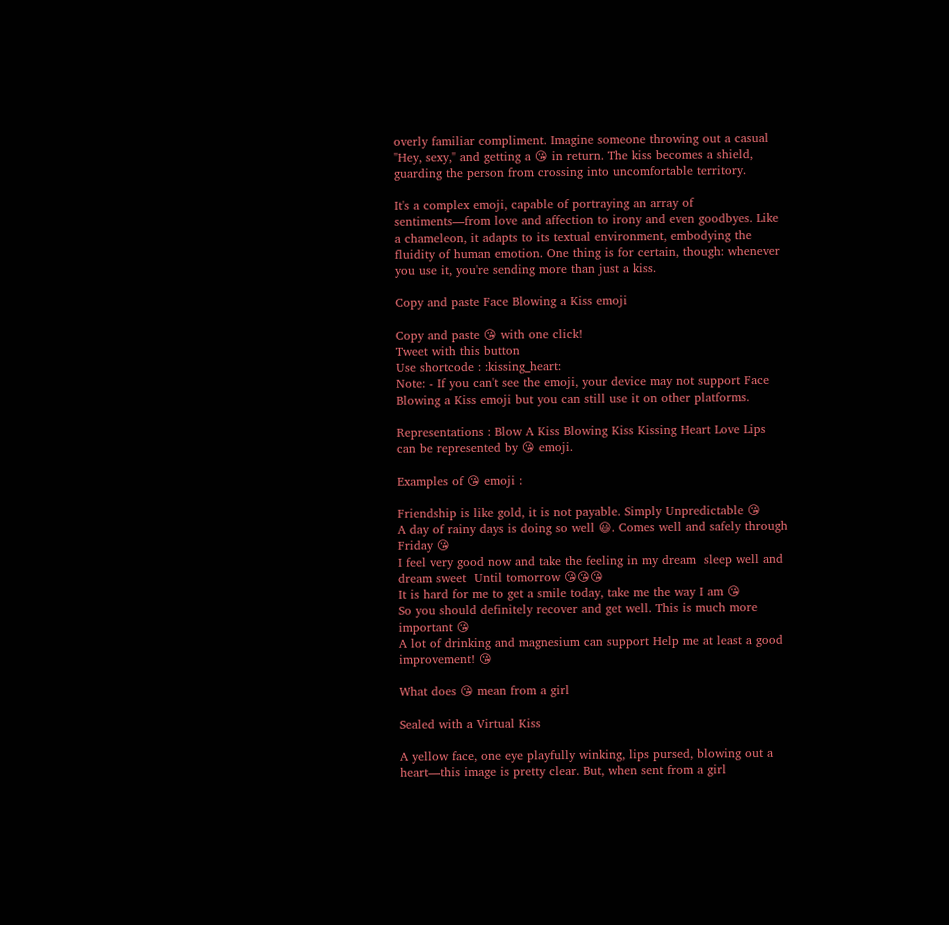overly familiar compliment. Imagine someone throwing out a casual "Hey, sexy," and getting a 😘 in return. The kiss becomes a shield, guarding the person from crossing into uncomfortable territory.

It's a complex emoji, capable of portraying an array of sentiments—from love and affection to irony and even goodbyes. Like a chameleon, it adapts to its textual environment, embodying the fluidity of human emotion. One thing is for certain, though: whenever you use it, you're sending more than just a kiss.

Copy and paste Face Blowing a Kiss emoji

Copy and paste 😘 with one click!
Tweet with this button
Use shortcode : :kissing_heart:
Note: - If you can't see the emoji, your device may not support Face Blowing a Kiss emoji but you can still use it on other platforms.

Representations : Blow A Kiss Blowing Kiss Kissing Heart Love Lips can be represented by 😘 emoji.

Examples of 😘 emoji :

Friendship is like gold, it is not payable. Simply Unpredictable 😘
A day of rainy days is doing so well 😃. Comes well and safely through Friday 😘
I feel very good now and take the feeling in my dream  sleep well and dream sweet  Until tomorrow 😘😘😘
It is hard for me to get a smile today, take me the way I am 😘
So you should definitely recover and get well. This is much more important 😘
A lot of drinking and magnesium can support Help me at least a good improvement! 😘

What does 😘 mean from a girl

Sealed with a Virtual Kiss

A yellow face, one eye playfully winking, lips pursed, blowing out a heart—this image is pretty clear. But, when sent from a girl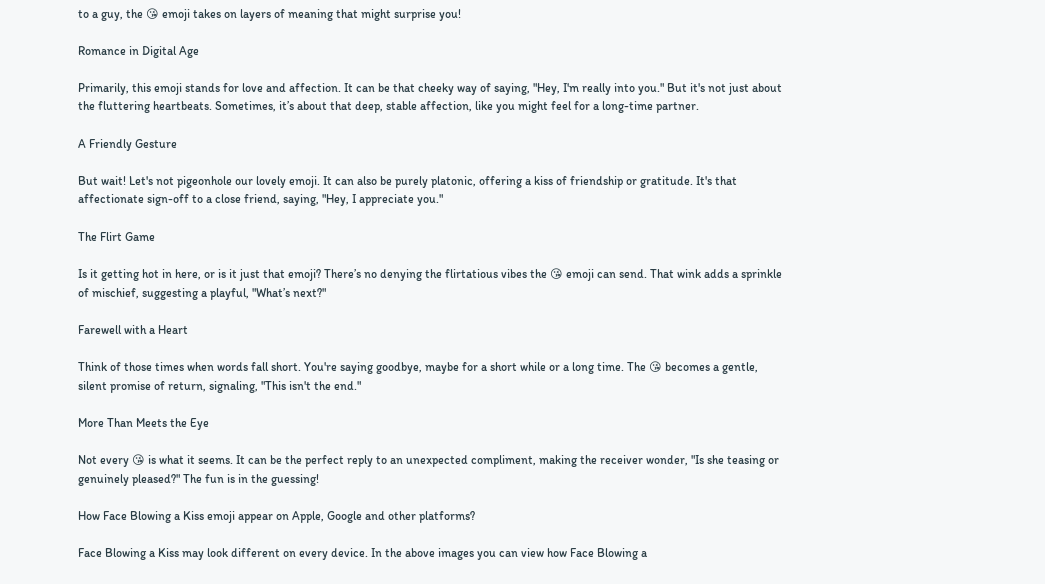to a guy, the 😘 emoji takes on layers of meaning that might surprise you!

Romance in Digital Age

Primarily, this emoji stands for love and affection. It can be that cheeky way of saying, "Hey, I'm really into you." But it's not just about the fluttering heartbeats. Sometimes, it’s about that deep, stable affection, like you might feel for a long-time partner.

A Friendly Gesture

But wait! Let's not pigeonhole our lovely emoji. It can also be purely platonic, offering a kiss of friendship or gratitude. It's that affectionate sign-off to a close friend, saying, "Hey, I appreciate you."

The Flirt Game

Is it getting hot in here, or is it just that emoji? There’s no denying the flirtatious vibes the 😘 emoji can send. That wink adds a sprinkle of mischief, suggesting a playful, "What’s next?"

Farewell with a Heart

Think of those times when words fall short. You're saying goodbye, maybe for a short while or a long time. The 😘 becomes a gentle, silent promise of return, signaling, "This isn't the end."

More Than Meets the Eye

Not every 😘 is what it seems. It can be the perfect reply to an unexpected compliment, making the receiver wonder, "Is she teasing or genuinely pleased?" The fun is in the guessing!

How Face Blowing a Kiss emoji appear on Apple, Google and other platforms?

Face Blowing a Kiss may look different on every device. In the above images you can view how Face Blowing a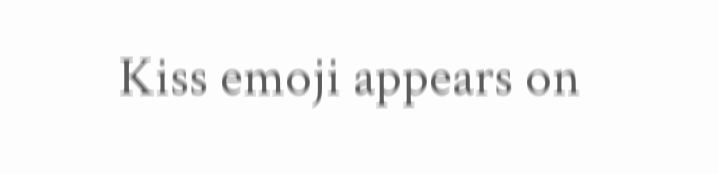Kiss emoji appears on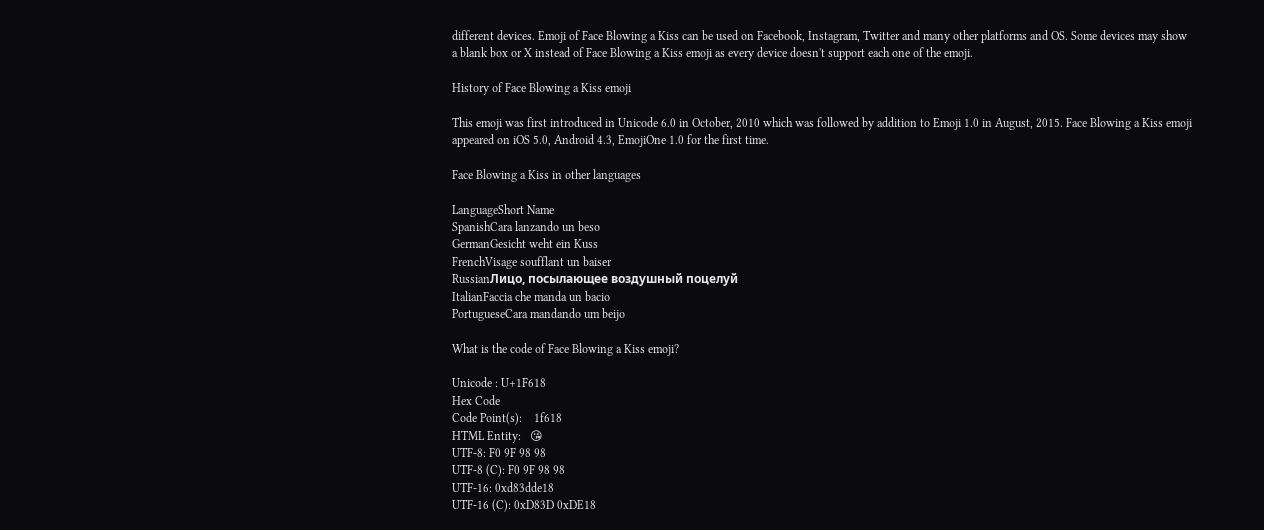different devices. Emoji of Face Blowing a Kiss can be used on Facebook, Instagram, Twitter and many other platforms and OS. Some devices may show a blank box or X instead of Face Blowing a Kiss emoji as every device doesn't support each one of the emoji.

History of Face Blowing a Kiss emoji

This emoji was first introduced in Unicode 6.0 in October, 2010 which was followed by addition to Emoji 1.0 in August, 2015. Face Blowing a Kiss emoji appeared on iOS 5.0, Android 4.3, EmojiOne 1.0 for the first time.

Face Blowing a Kiss in other languages

LanguageShort Name
SpanishCara lanzando un beso
GermanGesicht weht ein Kuss
FrenchVisage soufflant un baiser
RussianЛицо, посылающее воздушный поцелуй
ItalianFaccia che manda un bacio
PortugueseCara mandando um beijo

What is the code of Face Blowing a Kiss emoji?

Unicode : U+1F618
Hex Code
Code Point(s):    1f618
HTML Entity:   😘
UTF-8: F0 9F 98 98
UTF-8 (C): F0 9F 98 98
UTF-16: 0xd83dde18
UTF-16 (C): 0xD83D 0xDE18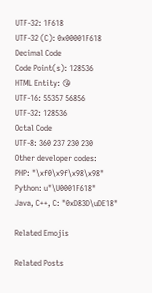UTF-32: 1F618
UTF-32 (C): 0x00001F618
Decimal Code
Code Point(s): 128536
HTML Entity: 😘
UTF-16: 55357 56856
UTF-32: 128536
Octal Code
UTF-8: 360 237 230 230
Other developer codes:
PHP: "\xf0\x9f\x98\x98"
Python: u"\U0001F618"
Java, C++, C: "0xD83D\uDE18"

Related Emojis

Related Posts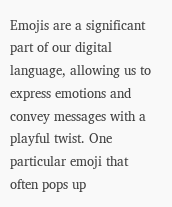Emojis are a significant part of our digital language, allowing us to express emotions and convey messages with a playful twist. One particular emoji that often pops up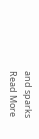and sparks Read More